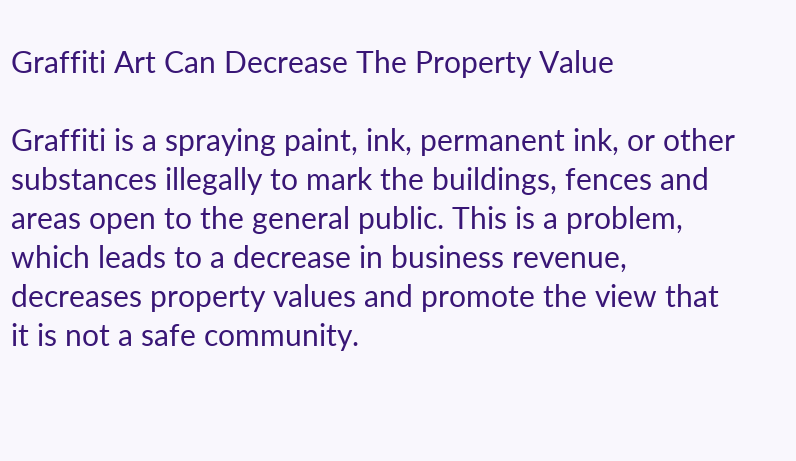Graffiti Art Can Decrease The Property Value

Graffiti is a spraying paint, ink, permanent ink, or other substances illegally to mark the buildings, fences and areas open to the general public. This is a problem, which leads to a decrease in business revenue, decreases property values and promote the view that it is not a safe community.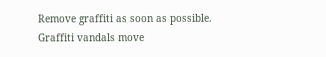Remove graffiti as soon as possible. Graffiti vandals move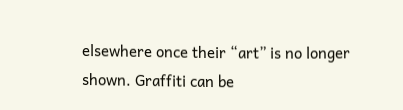elsewhere once their “art” is no longer shown. Graffiti can be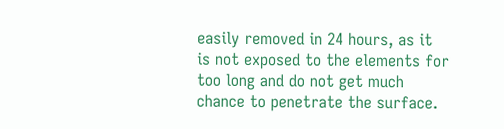easily removed in 24 hours, as it is not exposed to the elements for too long and do not get much chance to penetrate the surface.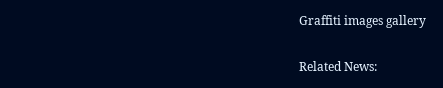Graffiti images gallery

Related News: